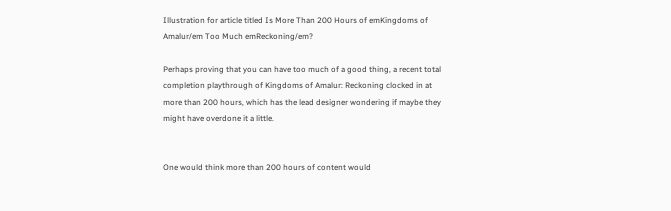Illustration for article titled Is More Than 200 Hours of emKingdoms of Amalur/em Too Much emReckoning/em?

Perhaps proving that you can have too much of a good thing, a recent total completion playthrough of Kingdoms of Amalur: Reckoning clocked in at more than 200 hours, which has the lead designer wondering if maybe they might have overdone it a little.


One would think more than 200 hours of content would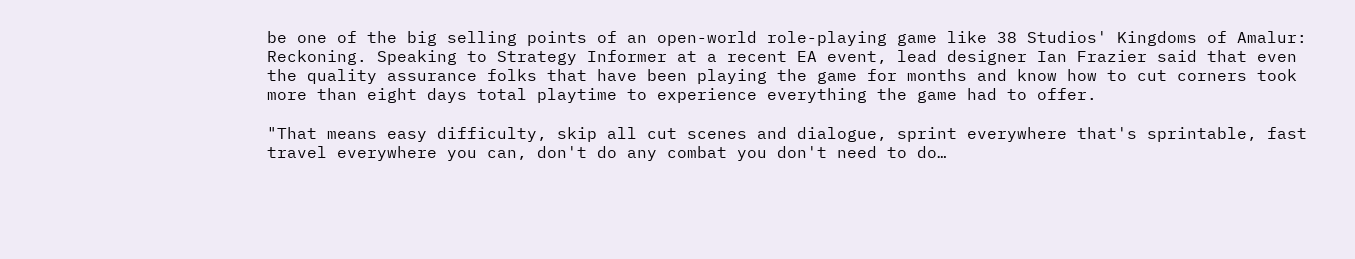be one of the big selling points of an open-world role-playing game like 38 Studios' Kingdoms of Amalur: Reckoning. Speaking to Strategy Informer at a recent EA event, lead designer Ian Frazier said that even the quality assurance folks that have been playing the game for months and know how to cut corners took more than eight days total playtime to experience everything the game had to offer.

"That means easy difficulty, skip all cut scenes and dialogue, sprint everywhere that's sprintable, fast travel everywhere you can, don't do any combat you don't need to do…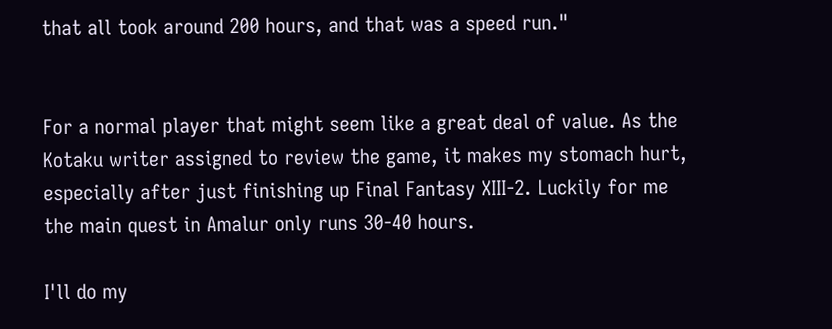that all took around 200 hours, and that was a speed run."


For a normal player that might seem like a great deal of value. As the Kotaku writer assigned to review the game, it makes my stomach hurt, especially after just finishing up Final Fantasy XIII-2. Luckily for me the main quest in Amalur only runs 30-40 hours.

I'll do my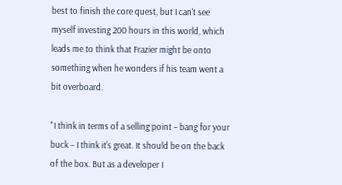best to finish the core quest, but I can't see myself investing 200 hours in this world, which leads me to think that Frazier might be onto something when he wonders if his team went a bit overboard.

"I think in terms of a selling point – bang for your buck – I think it's great. It should be on the back of the box. But as a developer I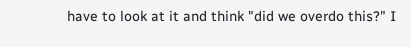have to look at it and think "did we overdo this?" I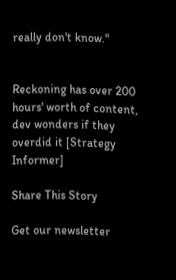really don't know."


Reckoning has over 200 hours' worth of content, dev wonders if they overdid it [Strategy Informer]

Share This Story

Get our newsletter